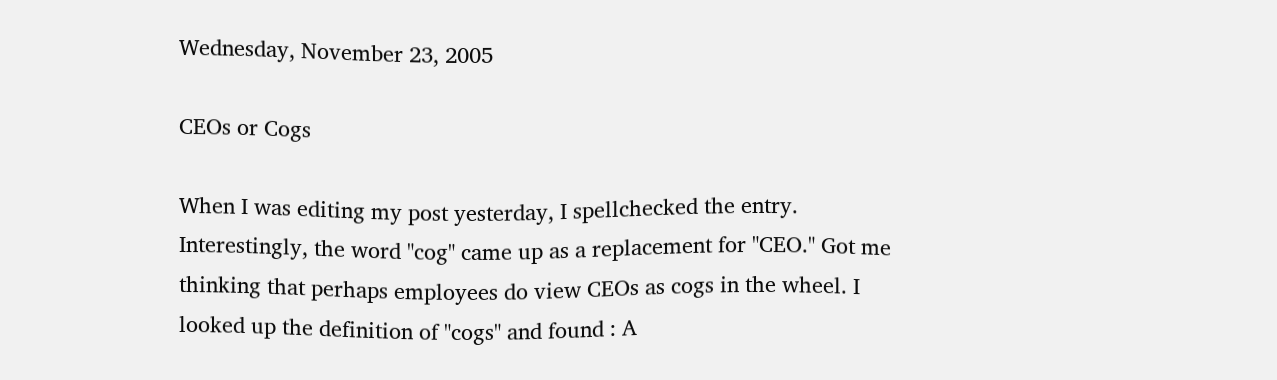Wednesday, November 23, 2005

CEOs or Cogs

When I was editing my post yesterday, I spellchecked the entry. Interestingly, the word "cog" came up as a replacement for "CEO." Got me thinking that perhaps employees do view CEOs as cogs in the wheel. I looked up the definition of "cogs" and found : A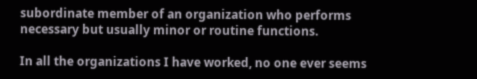subordinate member of an organization who performs necessary but usually minor or routine functions.

In all the organizations I have worked, no one ever seems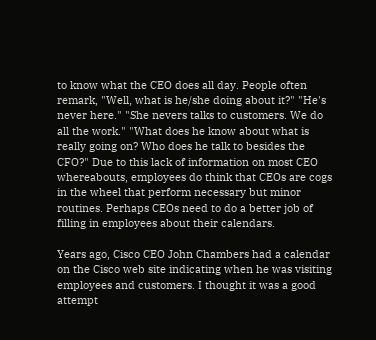to know what the CEO does all day. People often remark, "Well, what is he/she doing about it?" "He's never here." "She nevers talks to customers. We do all the work." "What does he know about what is really going on? Who does he talk to besides the CFO?" Due to this lack of information on most CEO whereabouts, employees do think that CEOs are cogs in the wheel that perform necessary but minor routines. Perhaps CEOs need to do a better job of filling in employees about their calendars.

Years ago, Cisco CEO John Chambers had a calendar on the Cisco web site indicating when he was visiting employees and customers. I thought it was a good attempt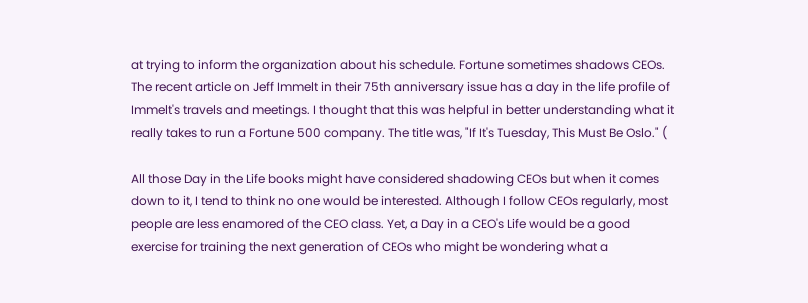at trying to inform the organization about his schedule. Fortune sometimes shadows CEOs. The recent article on Jeff Immelt in their 75th anniversary issue has a day in the life profile of Immelt's travels and meetings. I thought that this was helpful in better understanding what it really takes to run a Fortune 500 company. The title was, "If It's Tuesday, This Must Be Oslo." (

All those Day in the Life books might have considered shadowing CEOs but when it comes down to it, I tend to think no one would be interested. Although I follow CEOs regularly, most people are less enamored of the CEO class. Yet, a Day in a CEO's Life would be a good exercise for training the next generation of CEOs who might be wondering what a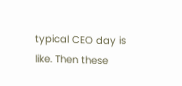typical CEO day is like. Then these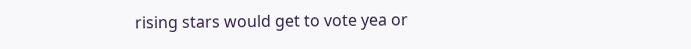rising stars would get to vote yea or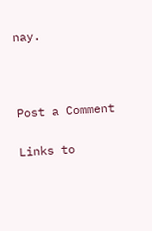nay.



Post a Comment

Links to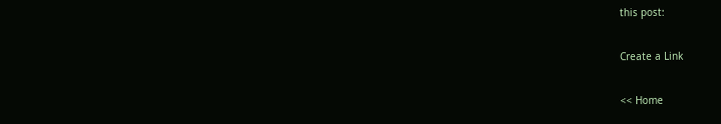this post:

Create a Link

<< Home